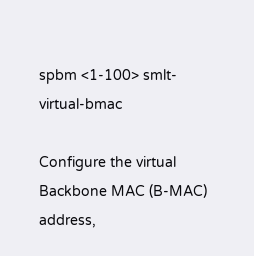spbm <1-100> smlt-virtual-bmac

Configure the virtual Backbone MAC (B-MAC) address,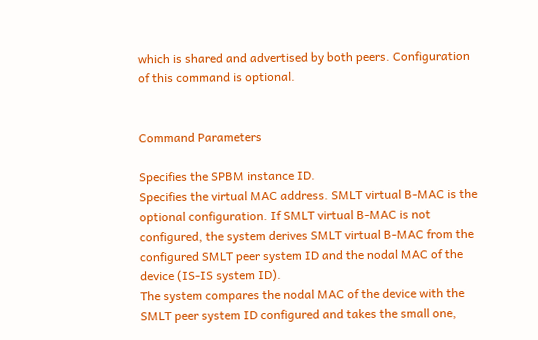which is shared and advertised by both peers. Configuration of this command is optional.


Command Parameters

Specifies the SPBM instance ID.
Specifies the virtual MAC address. SMLT virtual B-MAC is the optional configuration. If SMLT virtual B-MAC is not configured, the system derives SMLT virtual B-MAC from the configured SMLT peer system ID and the nodal MAC of the device (IS-IS system ID).
The system compares the nodal MAC of the device with the SMLT peer system ID configured and takes the small one,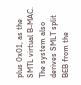plus 0x01, as the SMTL virtual B-MAC. The system also derives SMLT split BEB from the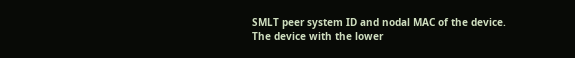SMLT peer system ID and nodal MAC of the device.
The device with the lower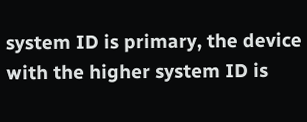system ID is primary, the device with the higher system ID is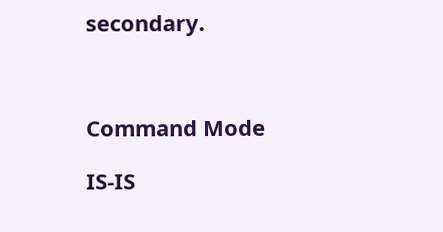secondary.



Command Mode

IS-IS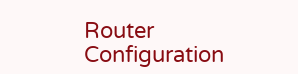Router Configuration